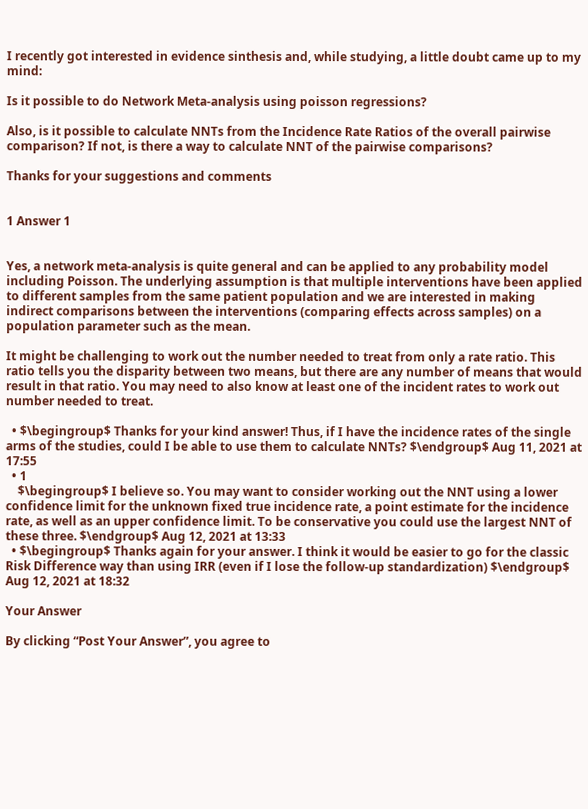I recently got interested in evidence sinthesis and, while studying, a little doubt came up to my mind:

Is it possible to do Network Meta-analysis using poisson regressions?

Also, is it possible to calculate NNTs from the Incidence Rate Ratios of the overall pairwise comparison? If not, is there a way to calculate NNT of the pairwise comparisons?

Thanks for your suggestions and comments


1 Answer 1


Yes, a network meta-analysis is quite general and can be applied to any probability model including Poisson. The underlying assumption is that multiple interventions have been applied to different samples from the same patient population and we are interested in making indirect comparisons between the interventions (comparing effects across samples) on a population parameter such as the mean.

It might be challenging to work out the number needed to treat from only a rate ratio. This ratio tells you the disparity between two means, but there are any number of means that would result in that ratio. You may need to also know at least one of the incident rates to work out number needed to treat.

  • $\begingroup$ Thanks for your kind answer! Thus, if I have the incidence rates of the single arms of the studies, could I be able to use them to calculate NNTs? $\endgroup$ Aug 11, 2021 at 17:55
  • 1
    $\begingroup$ I believe so. You may want to consider working out the NNT using a lower confidence limit for the unknown fixed true incidence rate, a point estimate for the incidence rate, as well as an upper confidence limit. To be conservative you could use the largest NNT of these three. $\endgroup$ Aug 12, 2021 at 13:33
  • $\begingroup$ Thanks again for your answer. I think it would be easier to go for the classic Risk Difference way than using IRR (even if I lose the follow-up standardization) $\endgroup$ Aug 12, 2021 at 18:32

Your Answer

By clicking “Post Your Answer”, you agree to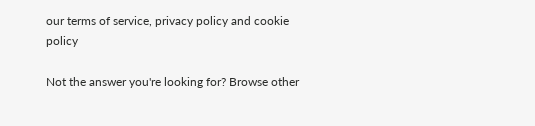our terms of service, privacy policy and cookie policy

Not the answer you're looking for? Browse other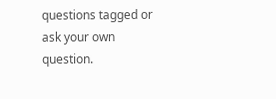questions tagged or ask your own question.